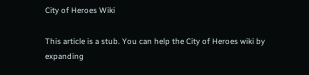City of Heroes Wiki

This article is a stub. You can help the City of Heroes wiki by expanding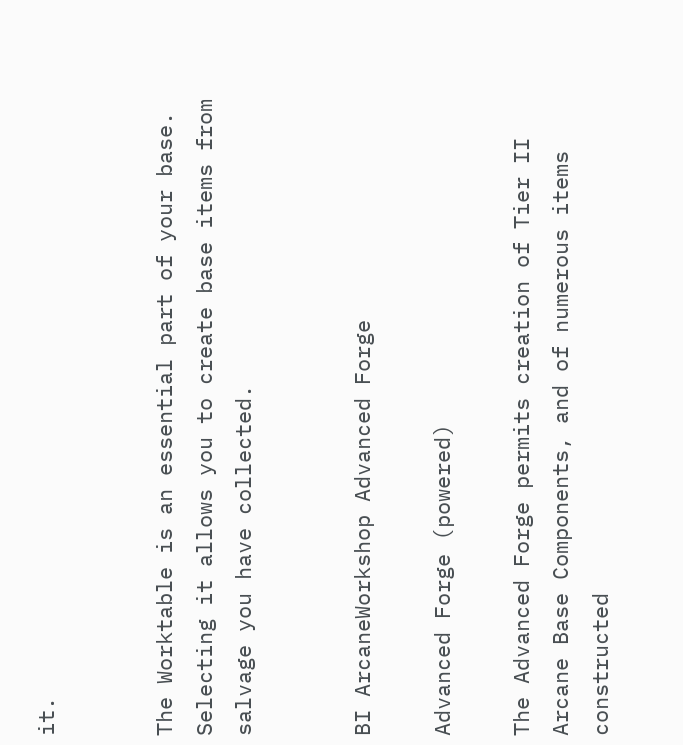it.


The Worktable is an essential part of your base. Selecting it allows you to create base items from salvage you have collected.


BI ArcaneWorkshop Advanced Forge

Advanced Forge (powered)

The Advanced Forge permits creation of Tier II Arcane Base Components, and of numerous items constructed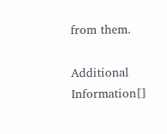from them.

Additional Information[]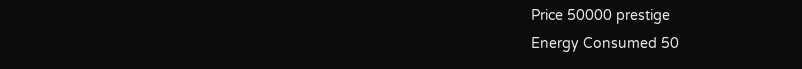Price 50000 prestige
Energy Consumed 50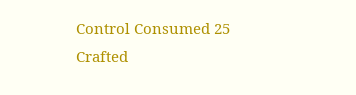Control Consumed 25
Crafted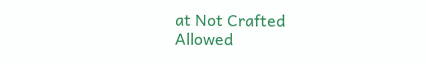at Not Crafted
Allowed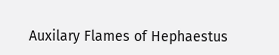Auxilary Flames of Hephaestus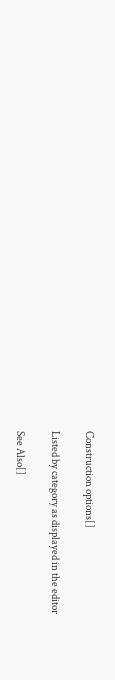Construction options[]

Listed by category as displayed in the editor

See Also[]